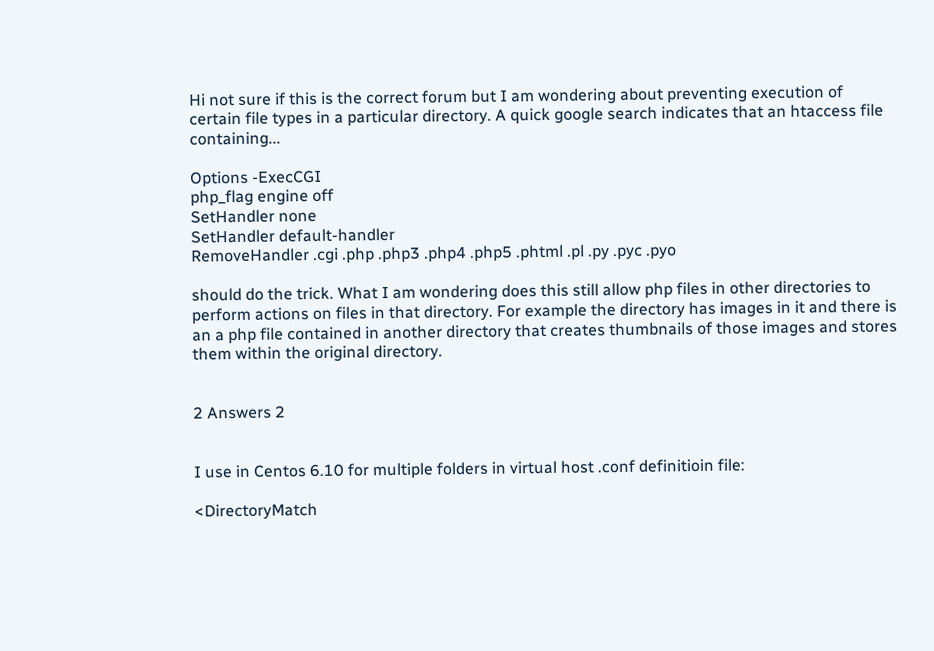Hi not sure if this is the correct forum but I am wondering about preventing execution of certain file types in a particular directory. A quick google search indicates that an htaccess file containing...

Options -ExecCGI
php_flag engine off
SetHandler none
SetHandler default-handler
RemoveHandler .cgi .php .php3 .php4 .php5 .phtml .pl .py .pyc .pyo

should do the trick. What I am wondering does this still allow php files in other directories to perform actions on files in that directory. For example the directory has images in it and there is an a php file contained in another directory that creates thumbnails of those images and stores them within the original directory.


2 Answers 2


I use in Centos 6.10 for multiple folders in virtual host .conf definitioin file:

<DirectoryMatch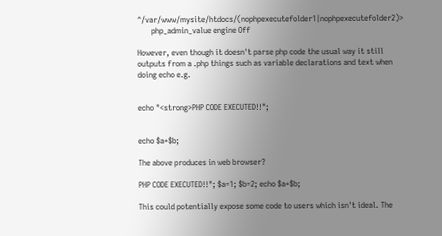^/var/www/mysite/htdocs/(nophpexecutefolder1|nophpexecutefolder2)>
       php_admin_value engine Off

However, even though it doesn't parse php code the usual way it still outputs from a .php things such as variable declarations and text when doing echo e.g.


echo "<strong>PHP CODE EXECUTED!!";


echo $a+$b;

The above produces in web browser?

PHP CODE EXECUTED!!"; $a=1; $b=2; echo $a+$b;

This could potentially expose some code to users which isn't ideal. The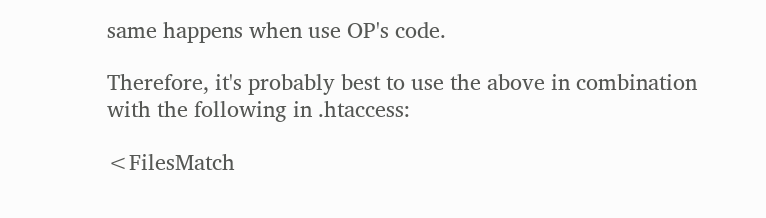same happens when use OP's code.

Therefore, it's probably best to use the above in combination with the following in .htaccess:

<FilesMatch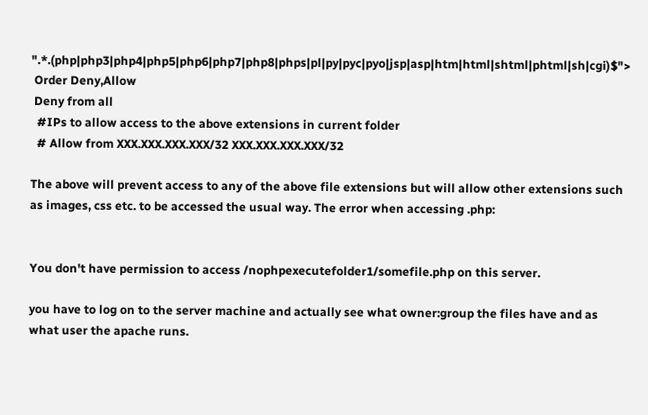".*.(php|php3|php4|php5|php6|php7|php8|phps|pl|py|pyc|pyo|jsp|asp|htm|html|shtml|phtml|sh|cgi)$">
 Order Deny,Allow
 Deny from all
  #IPs to allow access to the above extensions in current folder
  # Allow from XXX.XXX.XXX.XXX/32 XXX.XXX.XXX.XXX/32

The above will prevent access to any of the above file extensions but will allow other extensions such as images, css etc. to be accessed the usual way. The error when accessing .php:


You don't have permission to access /nophpexecutefolder1/somefile.php on this server.

you have to log on to the server machine and actually see what owner:group the files have and as what user the apache runs.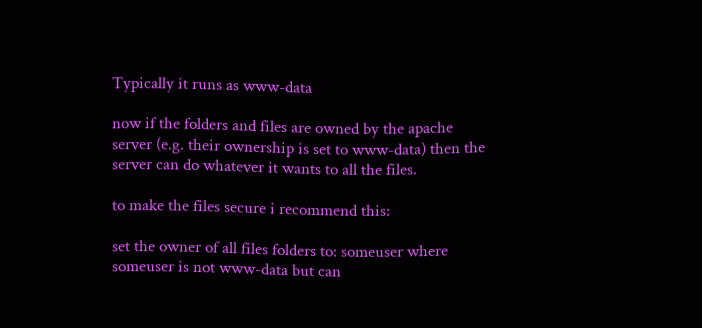Typically it runs as www-data

now if the folders and files are owned by the apache server (e.g. their ownership is set to www-data) then the server can do whatever it wants to all the files.

to make the files secure i recommend this:

set the owner of all files folders to: someuser where someuser is not www-data but can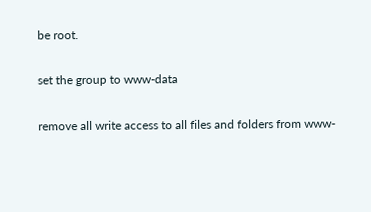be root.

set the group to www-data

remove all write access to all files and folders from www-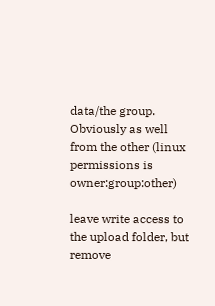data/the group. Obviously as well from the other (linux permissions is owner:group:other)

leave write access to the upload folder, but remove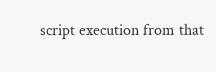script execution from that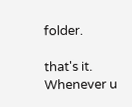folder.

that's it. Whenever u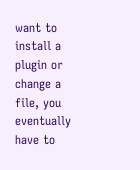want to install a plugin or change a file, you eventually have to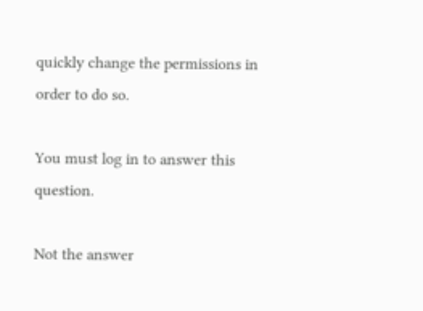quickly change the permissions in order to do so.

You must log in to answer this question.

Not the answer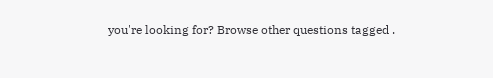you're looking for? Browse other questions tagged .